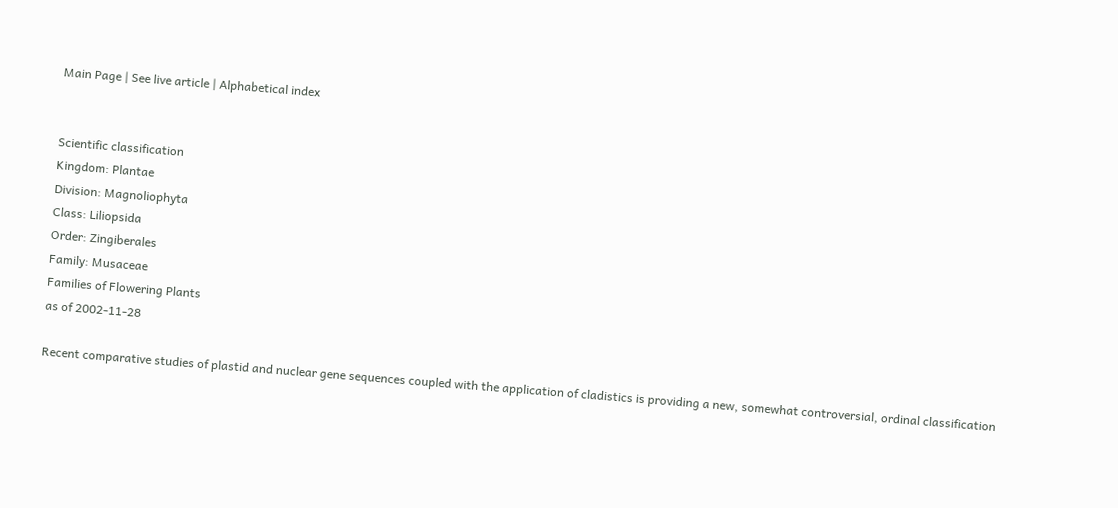Main Page | See live article | Alphabetical index


Scientific classification
Kingdom: Plantae
Division: Magnoliophyta
Class: Liliopsida
Order: Zingiberales
Family: Musaceae
Families of Flowering Plants
as of 2002-11-28

Recent comparative studies of plastid and nuclear gene sequences coupled with the application of cladistics is providing a new, somewhat controversial, ordinal classification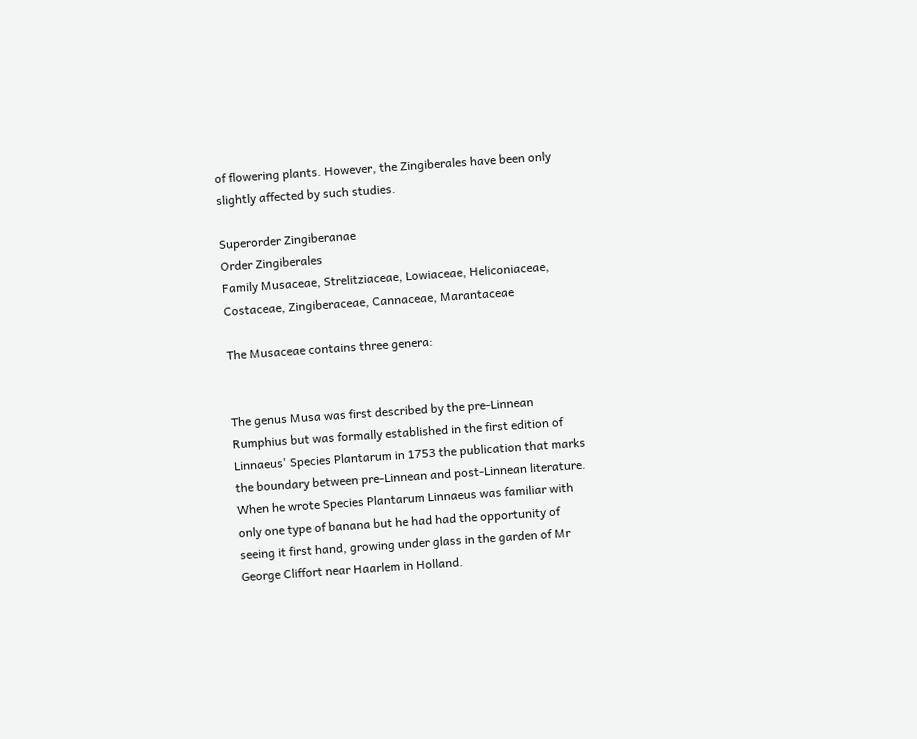of flowering plants. However, the Zingiberales have been only slightly affected by such studies.

Superorder Zingiberanae
Order Zingiberales
Family Musaceae, Strelitziaceae, Lowiaceae, Heliconiaceae, Costaceae, Zingiberaceae, Cannaceae, Marantaceae

The Musaceae contains three genera:


The genus Musa was first described by the pre-Linnean Rumphius but was formally established in the first edition of Linnaeus' Species Plantarum in 1753 the publication that marks the boundary between pre-Linnean and post-Linnean literature. When he wrote Species Plantarum Linnaeus was familiar with only one type of banana but he had had the opportunity of seeing it first hand, growing under glass in the garden of Mr George Cliffort near Haarlem in Holland.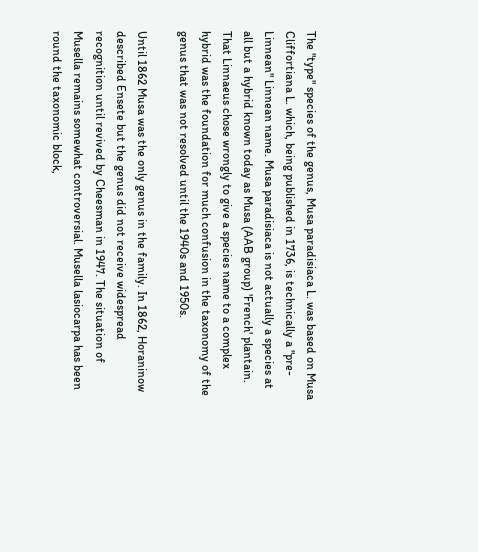The "type" species of the genus, Musa paradisiaca L. was based on Musa Cliffortiana L. which, being published in 1736, is technically a "pre-Linnean" Linnean name. Musa paradisiaca is not actually a species at all but a hybrid known today as Musa (AAB group) 'French' plantain. That Linnaeus chose wrongly to give a species name to a complex hybrid was the foundation for much confusion in the taxonomy of the genus that was not resolved until the 1940s and 1950s.

Until 1862 Musa was the only genus in the family. In 1862, Horaninow described Ensete but the genus did not receive widespread recognition until revived by Cheesman in 1947. The situation of Musella remains somewhat controversial. Musella lasiocarpa has been round the taxonomic block,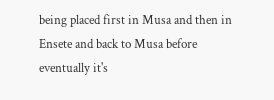being placed first in Musa and then in Ensete and back to Musa before eventually it's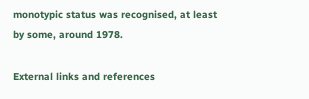monotypic status was recognised, at least by some, around 1978.

External links and references